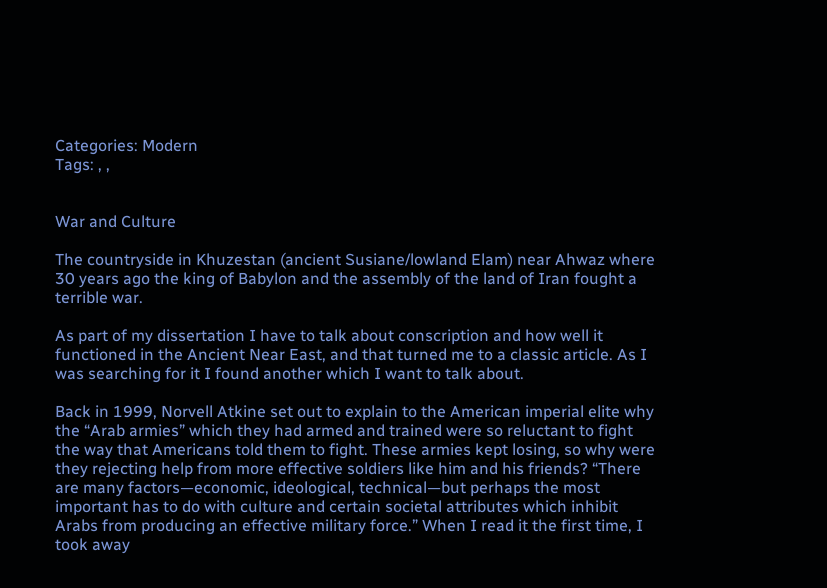Categories: Modern
Tags: , ,


War and Culture

The countryside in Khuzestan (ancient Susiane/lowland Elam) near Ahwaz where 30 years ago the king of Babylon and the assembly of the land of Iran fought a terrible war.

As part of my dissertation I have to talk about conscription and how well it functioned in the Ancient Near East, and that turned me to a classic article. As I was searching for it I found another which I want to talk about.

Back in 1999, Norvell Atkine set out to explain to the American imperial elite why the “Arab armies” which they had armed and trained were so reluctant to fight the way that Americans told them to fight. These armies kept losing, so why were they rejecting help from more effective soldiers like him and his friends? “There are many factors—economic, ideological, technical—but perhaps the most important has to do with culture and certain societal attributes which inhibit Arabs from producing an effective military force.” When I read it the first time, I took away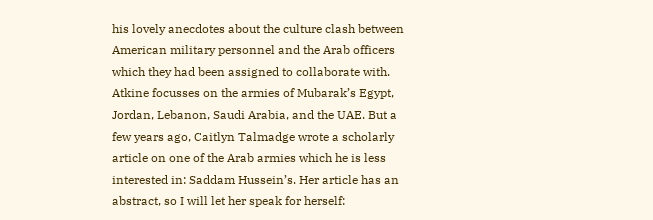his lovely anecdotes about the culture clash between American military personnel and the Arab officers which they had been assigned to collaborate with. Atkine focusses on the armies of Mubarak’s Egypt, Jordan, Lebanon, Saudi Arabia, and the UAE. But a few years ago, Caitlyn Talmadge wrote a scholarly article on one of the Arab armies which he is less interested in: Saddam Hussein’s. Her article has an abstract, so I will let her speak for herself: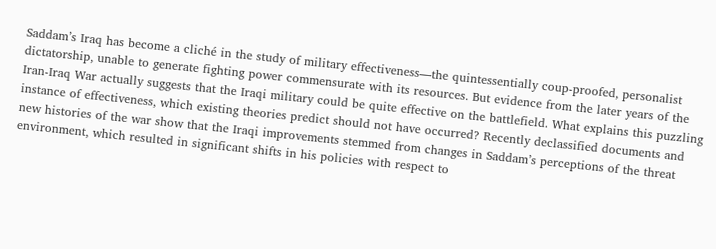Saddam’s Iraq has become a cliché in the study of military effectiveness—the quintessentially coup-proofed, personalist dictatorship, unable to generate fighting power commensurate with its resources. But evidence from the later years of the Iran-Iraq War actually suggests that the Iraqi military could be quite effective on the battlefield. What explains this puzzling instance of effectiveness, which existing theories predict should not have occurred? Recently declassified documents and new histories of the war show that the Iraqi improvements stemmed from changes in Saddam’s perceptions of the threat environment, which resulted in significant shifts in his policies with respect to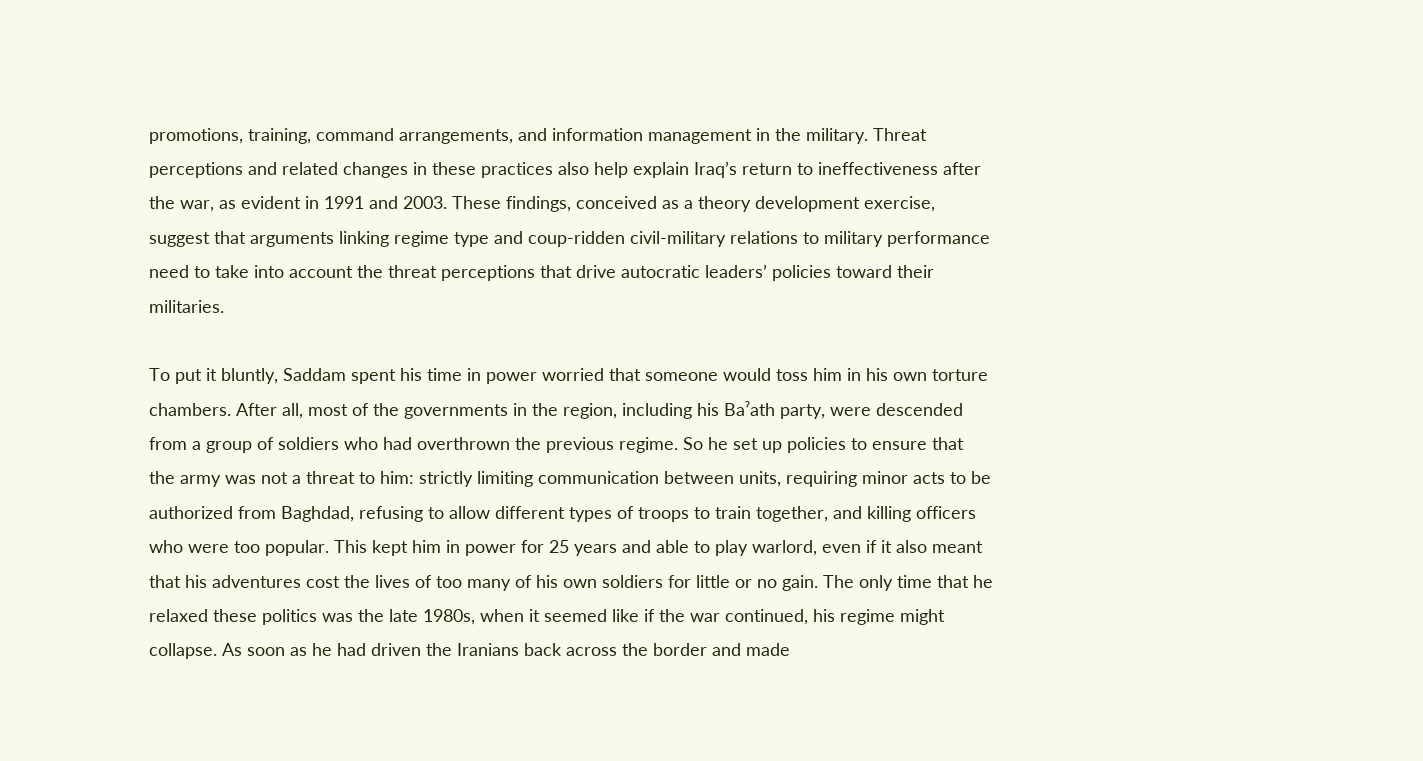promotions, training, command arrangements, and information management in the military. Threat perceptions and related changes in these practices also help explain Iraq’s return to ineffectiveness after the war, as evident in 1991 and 2003. These findings, conceived as a theory development exercise, suggest that arguments linking regime type and coup-ridden civil-military relations to military performance need to take into account the threat perceptions that drive autocratic leaders’ policies toward their militaries.

To put it bluntly, Saddam spent his time in power worried that someone would toss him in his own torture chambers. After all, most of the governments in the region, including his Baˀath party, were descended from a group of soldiers who had overthrown the previous regime. So he set up policies to ensure that the army was not a threat to him: strictly limiting communication between units, requiring minor acts to be authorized from Baghdad, refusing to allow different types of troops to train together, and killing officers who were too popular. This kept him in power for 25 years and able to play warlord, even if it also meant that his adventures cost the lives of too many of his own soldiers for little or no gain. The only time that he relaxed these politics was the late 1980s, when it seemed like if the war continued, his regime might collapse. As soon as he had driven the Iranians back across the border and made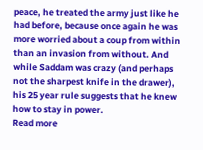peace, he treated the army just like he had before, because once again he was more worried about a coup from within than an invasion from without. And while Saddam was crazy (and perhaps not the sharpest knife in the drawer), his 25 year rule suggests that he knew how to stay in power.
Read more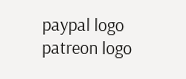paypal logo
patreon logo